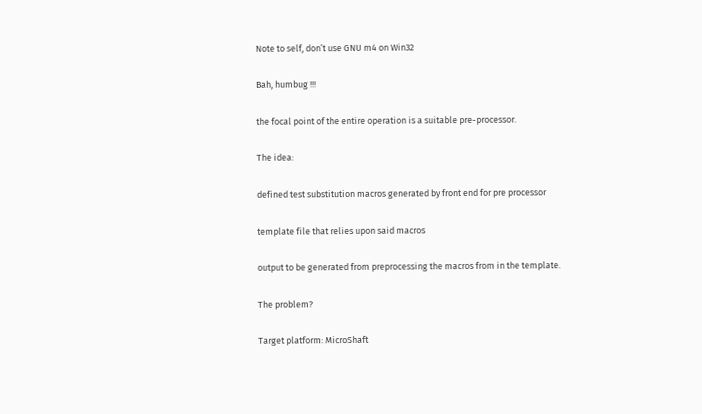Note to self, don’t use GNU m4 on Win32

Bah, humbug !!!

the focal point of the entire operation is a suitable pre-processor.

The idea:

defined test substitution macros generated by front end for pre processor

template file that relies upon said macros

output to be generated from preprocessing the macros from in the template.

The problem?

Target platform: MicroShaft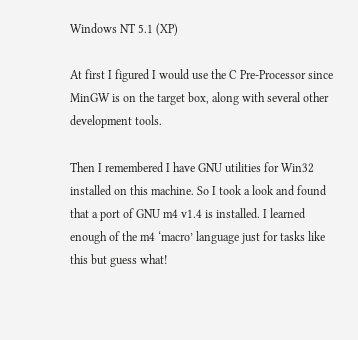Windows NT 5.1 (XP)

At first I figured I would use the C Pre-Processor since MinGW is on the target box, along with several other development tools.

Then I remembered I have GNU utilities for Win32 installed on this machine. So I took a look and found that a port of GNU m4 v1.4 is installed. I learned enough of the m4 ‘macro’ language just for tasks like this but guess what!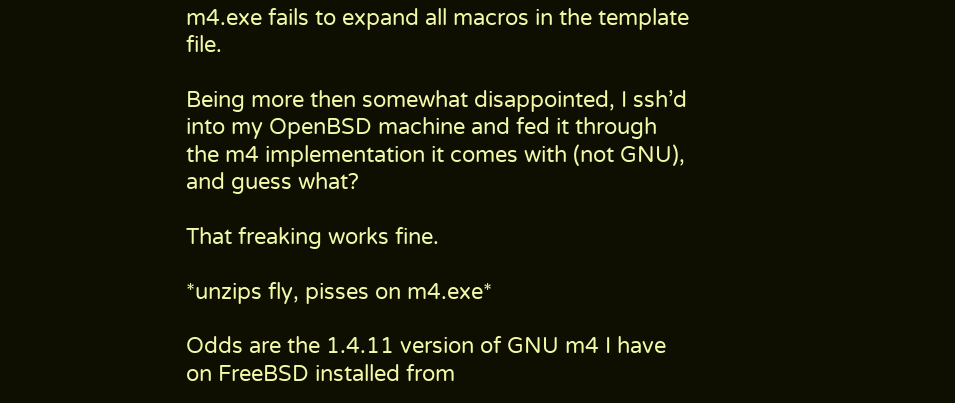m4.exe fails to expand all macros in the template file.

Being more then somewhat disappointed, I ssh’d into my OpenBSD machine and fed it through the m4 implementation it comes with (not GNU), and guess what?

That freaking works fine.

*unzips fly, pisses on m4.exe*

Odds are the 1.4.11 version of GNU m4 I have on FreeBSD installed from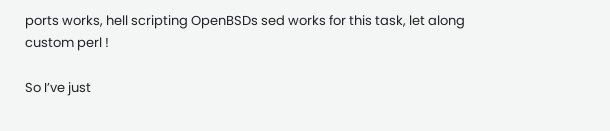ports works, hell scripting OpenBSDs sed works for this task, let along custom perl !

So I’ve just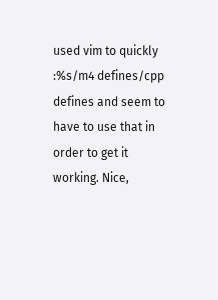used vim to quickly :%s/m4 defines/cpp defines and seem to have to use that in order to get it working. Nice,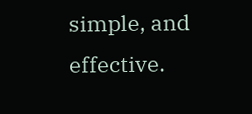simple, and effective.